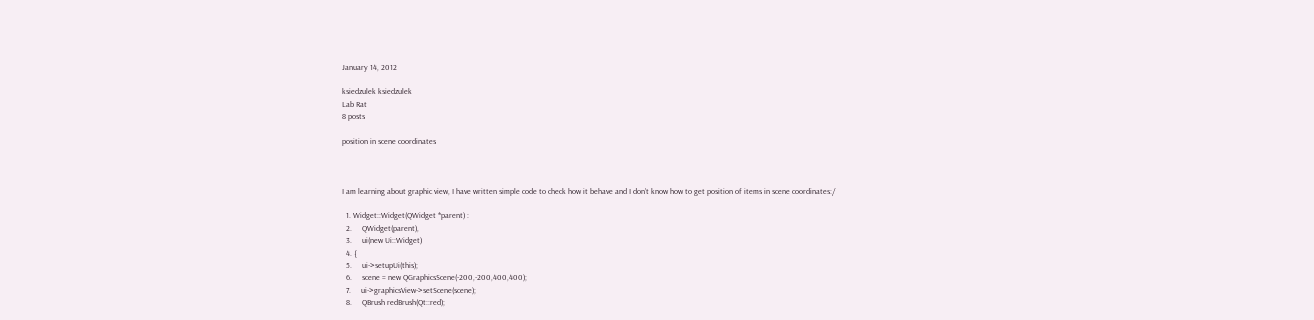January 14, 2012

ksiedzulek ksiedzulek
Lab Rat
8 posts

position in scene coordinates



I am learning about graphic view, I have written simple code to check how it behave and I don’t know how to get position of items in scene coordinates:/

  1. Widget::Widget(QWidget *parent) :
  2.     QWidget(parent),
  3.     ui(new Ui::Widget)
  4. {
  5.     ui->setupUi(this);
  6.     scene = new QGraphicsScene(-200,-200,400,400);
  7.     ui->graphicsView->setScene(scene);
  8.     QBrush redBrush(Qt::red);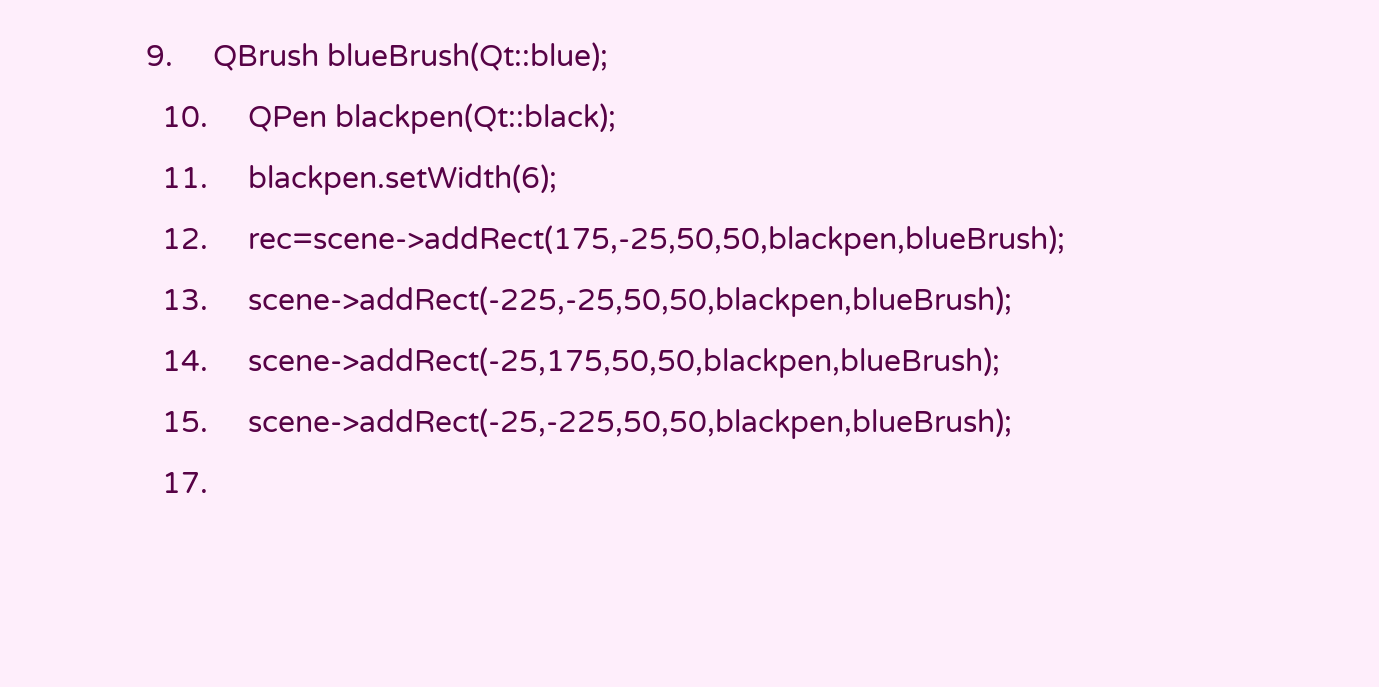9.     QBrush blueBrush(Qt::blue);
  10.     QPen blackpen(Qt::black);
  11.     blackpen.setWidth(6);
  12.     rec=scene->addRect(175,-25,50,50,blackpen,blueBrush);
  13.     scene->addRect(-225,-25,50,50,blackpen,blueBrush);
  14.     scene->addRect(-25,175,50,50,blackpen,blueBrush);
  15.     scene->addRect(-25,-225,50,50,blackpen,blueBrush);
  17.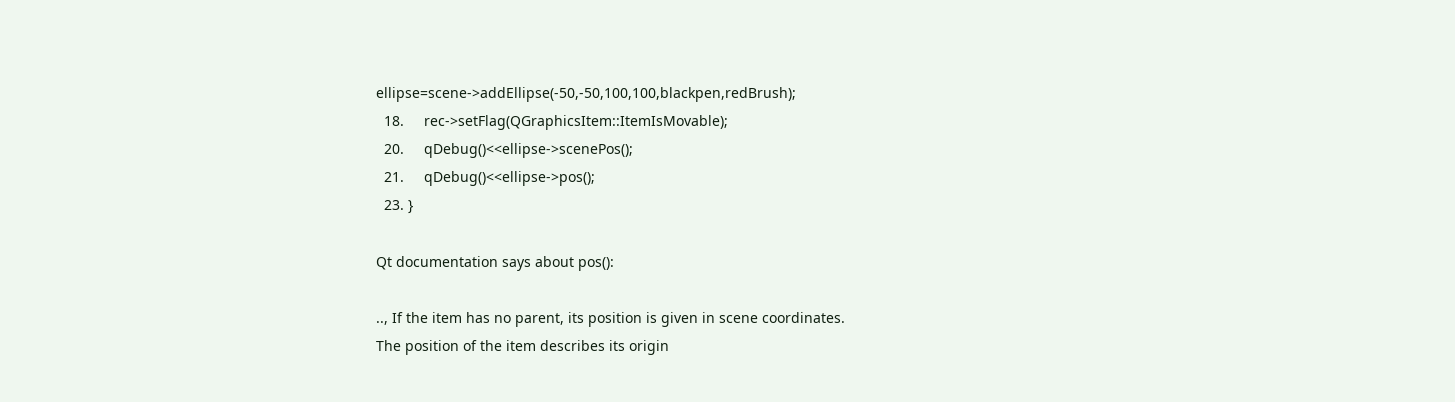ellipse=scene->addEllipse(-50,-50,100,100,blackpen,redBrush);
  18.     rec->setFlag(QGraphicsItem::ItemIsMovable);
  20.     qDebug()<<ellipse->scenePos();
  21.     qDebug()<<ellipse->pos();
  23. }

Qt documentation says about pos():

.., If the item has no parent, its position is given in scene coordinates.
The position of the item describes its origin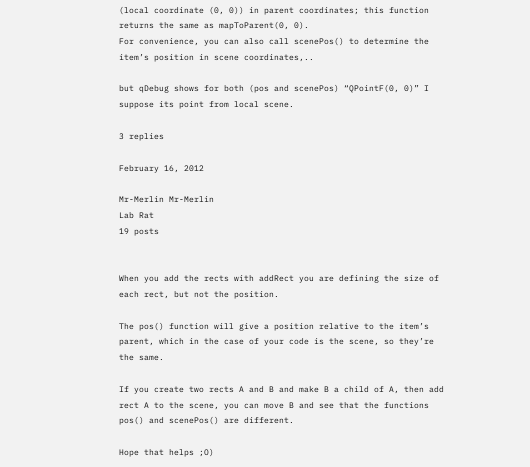(local coordinate (0, 0)) in parent coordinates; this function returns the same as mapToParent(0, 0).
For convenience, you can also call scenePos() to determine the item’s position in scene coordinates,..

but qDebug shows for both (pos and scenePos) “QPointF(0, 0)” I suppose its point from local scene.

3 replies

February 16, 2012

Mr-Merlin Mr-Merlin
Lab Rat
19 posts


When you add the rects with addRect you are defining the size of each rect, but not the position.

The pos() function will give a position relative to the item’s parent, which in the case of your code is the scene, so they’re the same.

If you create two rects A and B and make B a child of A, then add rect A to the scene, you can move B and see that the functions pos() and scenePos() are different.

Hope that helps ;O)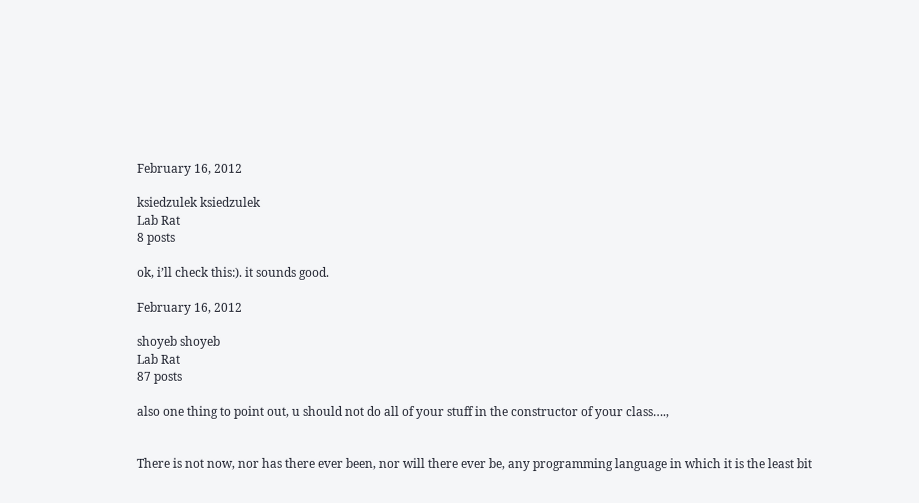February 16, 2012

ksiedzulek ksiedzulek
Lab Rat
8 posts

ok, i’ll check this:). it sounds good.

February 16, 2012

shoyeb shoyeb
Lab Rat
87 posts

also one thing to point out, u should not do all of your stuff in the constructor of your class….,


There is not now, nor has there ever been, nor will there ever be, any programming language in which it is the least bit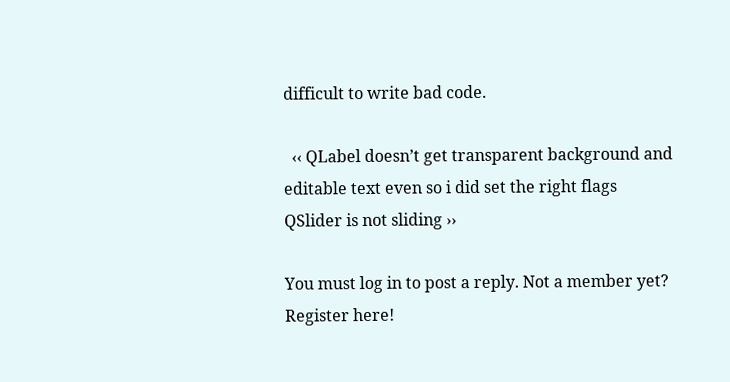difficult to write bad code.

  ‹‹ QLabel doesn’t get transparent background and editable text even so i did set the right flags      QSlider is not sliding ››

You must log in to post a reply. Not a member yet? Register here!